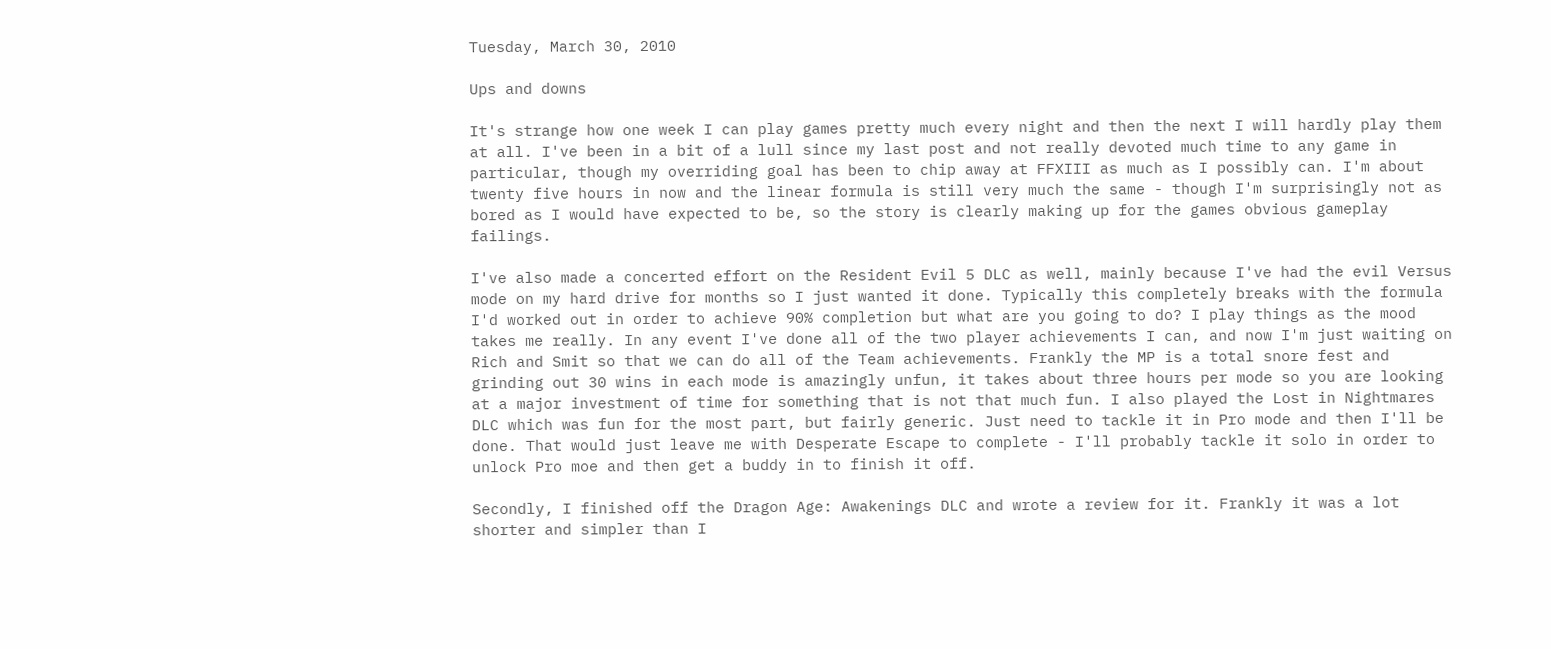Tuesday, March 30, 2010

Ups and downs

It's strange how one week I can play games pretty much every night and then the next I will hardly play them at all. I've been in a bit of a lull since my last post and not really devoted much time to any game in particular, though my overriding goal has been to chip away at FFXIII as much as I possibly can. I'm about twenty five hours in now and the linear formula is still very much the same - though I'm surprisingly not as bored as I would have expected to be, so the story is clearly making up for the games obvious gameplay failings.

I've also made a concerted effort on the Resident Evil 5 DLC as well, mainly because I've had the evil Versus mode on my hard drive for months so I just wanted it done. Typically this completely breaks with the formula I'd worked out in order to achieve 90% completion but what are you going to do? I play things as the mood takes me really. In any event I've done all of the two player achievements I can, and now I'm just waiting on Rich and Smit so that we can do all of the Team achievements. Frankly the MP is a total snore fest and grinding out 30 wins in each mode is amazingly unfun, it takes about three hours per mode so you are looking at a major investment of time for something that is not that much fun. I also played the Lost in Nightmares DLC which was fun for the most part, but fairly generic. Just need to tackle it in Pro mode and then I'll be done. That would just leave me with Desperate Escape to complete - I'll probably tackle it solo in order to unlock Pro moe and then get a buddy in to finish it off.

Secondly, I finished off the Dragon Age: Awakenings DLC and wrote a review for it. Frankly it was a lot shorter and simpler than I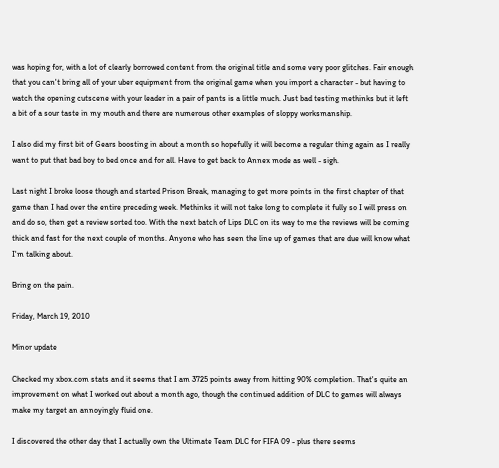was hoping for, with a lot of clearly borrowed content from the original title and some very poor glitches. Fair enough that you can't bring all of your uber equipment from the original game when you import a character - but having to watch the opening cutscene with your leader in a pair of pants is a little much. Just bad testing methinks but it left a bit of a sour taste in my mouth and there are numerous other examples of sloppy worksmanship.

I also did my first bit of Gears boosting in about a month so hopefully it will become a regular thing again as I really want to put that bad boy to bed once and for all. Have to get back to Annex mode as well - sigh.

Last night I broke loose though and started Prison Break, managing to get more points in the first chapter of that game than I had over the entire preceding week. Methinks it will not take long to complete it fully so I will press on and do so, then get a review sorted too. With the next batch of Lips DLC on its way to me the reviews will be coming thick and fast for the next couple of months. Anyone who has seen the line up of games that are due will know what I'm talking about.

Bring on the pain.

Friday, March 19, 2010

Minor update

Checked my xbox.com stats and it seems that I am 3725 points away from hitting 90% completion. That's quite an improvement on what I worked out about a month ago, though the continued addition of DLC to games will always make my target an annoyingly fluid one.

I discovered the other day that I actually own the Ultimate Team DLC for FIFA 09 - plus there seems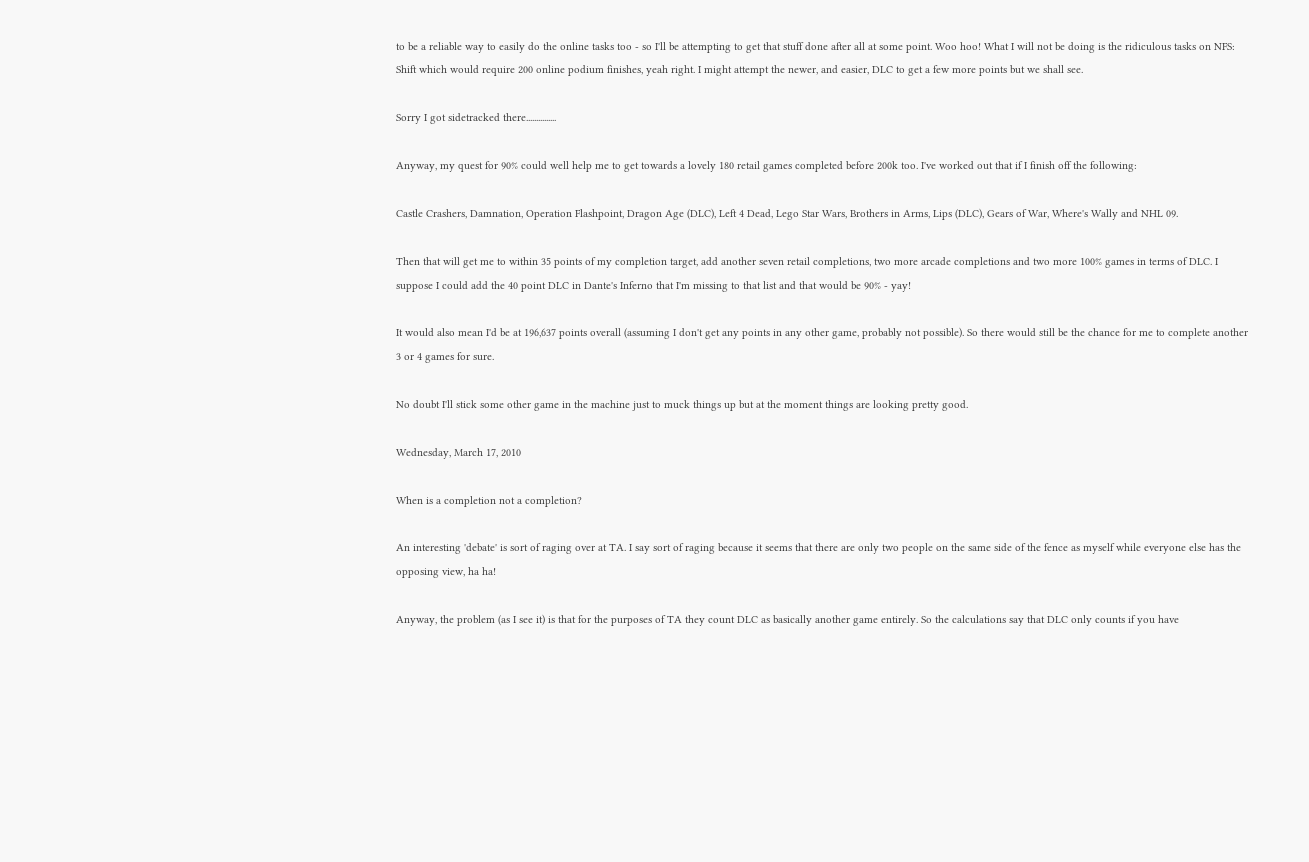to be a reliable way to easily do the online tasks too - so I'll be attempting to get that stuff done after all at some point. Woo hoo! What I will not be doing is the ridiculous tasks on NFS: Shift which would require 200 online podium finishes, yeah right. I might attempt the newer, and easier, DLC to get a few more points but we shall see.

Sorry I got sidetracked there...............

Anyway, my quest for 90% could well help me to get towards a lovely 180 retail games completed before 200k too. I've worked out that if I finish off the following:

Castle Crashers, Damnation, Operation Flashpoint, Dragon Age (DLC), Left 4 Dead, Lego Star Wars, Brothers in Arms, Lips (DLC), Gears of War, Where's Wally and NHL 09.

Then that will get me to within 35 points of my completion target, add another seven retail completions, two more arcade completions and two more 100% games in terms of DLC. I suppose I could add the 40 point DLC in Dante's Inferno that I'm missing to that list and that would be 90% - yay!

It would also mean I'd be at 196,637 points overall (assuming I don't get any points in any other game, probably not possible). So there would still be the chance for me to complete another 3 or 4 games for sure.

No doubt I'll stick some other game in the machine just to muck things up but at the moment things are looking pretty good.

Wednesday, March 17, 2010

When is a completion not a completion?

An interesting 'debate' is sort of raging over at TA. I say sort of raging because it seems that there are only two people on the same side of the fence as myself while everyone else has the opposing view, ha ha!

Anyway, the problem (as I see it) is that for the purposes of TA they count DLC as basically another game entirely. So the calculations say that DLC only counts if you have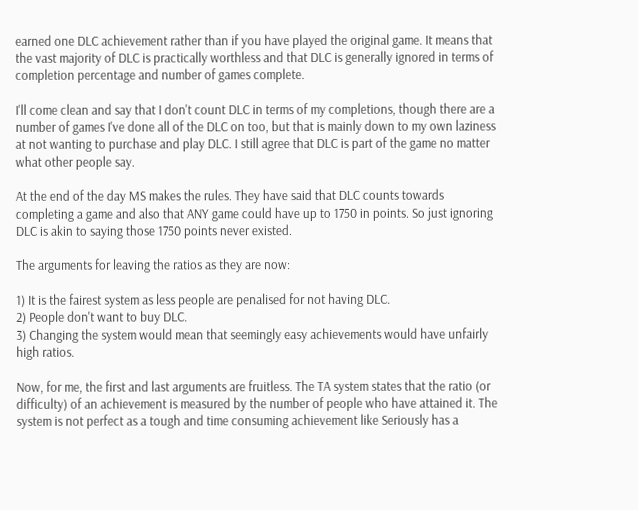earned one DLC achievement rather than if you have played the original game. It means that the vast majority of DLC is practically worthless and that DLC is generally ignored in terms of completion percentage and number of games complete.

I'll come clean and say that I don't count DLC in terms of my completions, though there are a number of games I've done all of the DLC on too, but that is mainly down to my own laziness at not wanting to purchase and play DLC. I still agree that DLC is part of the game no matter what other people say.

At the end of the day MS makes the rules. They have said that DLC counts towards completing a game and also that ANY game could have up to 1750 in points. So just ignoring DLC is akin to saying those 1750 points never existed.

The arguments for leaving the ratios as they are now:

1) It is the fairest system as less people are penalised for not having DLC.
2) People don't want to buy DLC.
3) Changing the system would mean that seemingly easy achievements would have unfairly high ratios.

Now, for me, the first and last arguments are fruitless. The TA system states that the ratio (or difficulty) of an achievement is measured by the number of people who have attained it. The system is not perfect as a tough and time consuming achievement like Seriously has a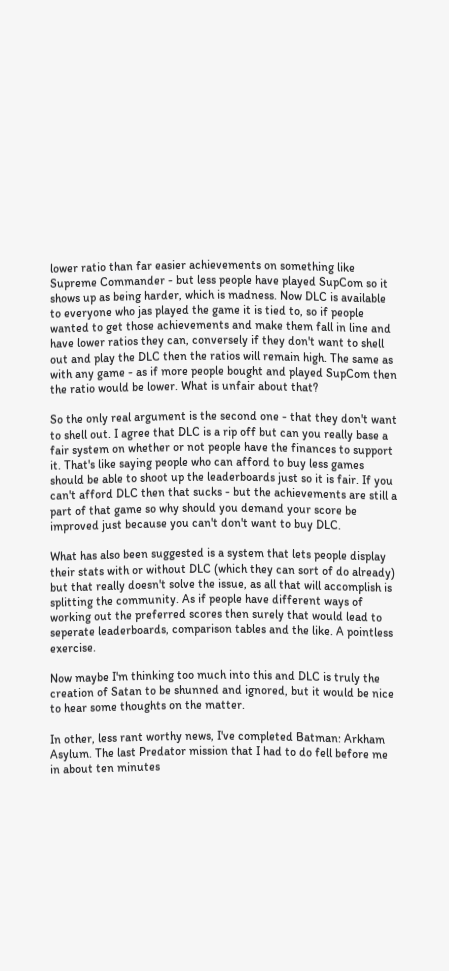lower ratio than far easier achievements on something like Supreme Commander - but less people have played SupCom so it shows up as being harder, which is madness. Now DLC is available to everyone who jas played the game it is tied to, so if people wanted to get those achievements and make them fall in line and have lower ratios they can, conversely if they don't want to shell out and play the DLC then the ratios will remain high. The same as with any game - as if more people bought and played SupCom then the ratio would be lower. What is unfair about that?

So the only real argument is the second one - that they don't want to shell out. I agree that DLC is a rip off but can you really base a fair system on whether or not people have the finances to support it. That's like saying people who can afford to buy less games should be able to shoot up the leaderboards just so it is fair. If you can't afford DLC then that sucks - but the achievements are still a part of that game so why should you demand your score be improved just because you can't don't want to buy DLC.

What has also been suggested is a system that lets people display their stats with or without DLC (which they can sort of do already) but that really doesn't solve the issue, as all that will accomplish is splitting the community. As if people have different ways of working out the preferred scores then surely that would lead to seperate leaderboards, comparison tables and the like. A pointless exercise.

Now maybe I'm thinking too much into this and DLC is truly the creation of Satan to be shunned and ignored, but it would be nice to hear some thoughts on the matter.

In other, less rant worthy news, I've completed Batman: Arkham Asylum. The last Predator mission that I had to do fell before me in about ten minutes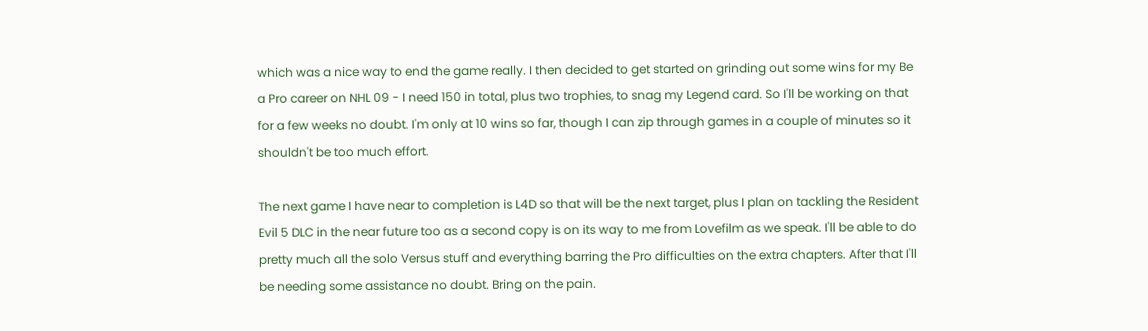which was a nice way to end the game really. I then decided to get started on grinding out some wins for my Be a Pro career on NHL 09 - I need 150 in total, plus two trophies, to snag my Legend card. So I'll be working on that for a few weeks no doubt. I'm only at 10 wins so far, though I can zip through games in a couple of minutes so it shouldn't be too much effort.

The next game I have near to completion is L4D so that will be the next target, plus I plan on tackling the Resident Evil 5 DLC in the near future too as a second copy is on its way to me from Lovefilm as we speak. I'll be able to do pretty much all the solo Versus stuff and everything barring the Pro difficulties on the extra chapters. After that I'll be needing some assistance no doubt. Bring on the pain.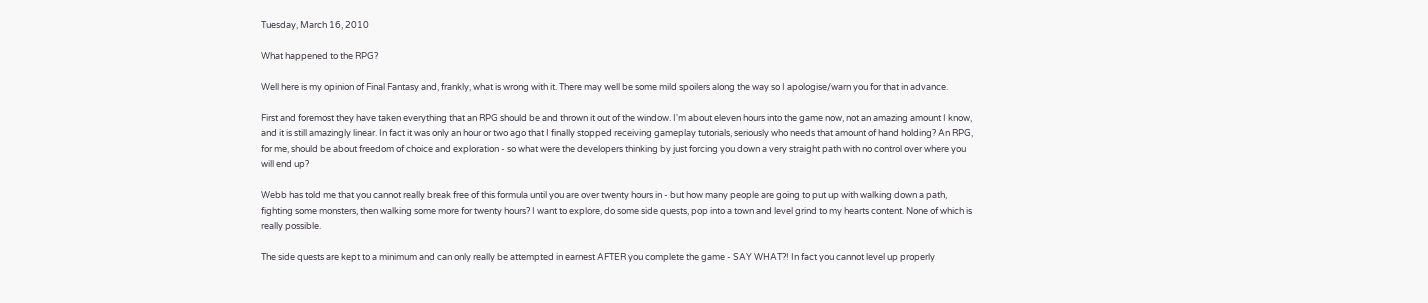Tuesday, March 16, 2010

What happened to the RPG?

Well here is my opinion of Final Fantasy and, frankly, what is wrong with it. There may well be some mild spoilers along the way so I apologise/warn you for that in advance.

First and foremost they have taken everything that an RPG should be and thrown it out of the window. I'm about eleven hours into the game now, not an amazing amount I know, and it is still amazingly linear. In fact it was only an hour or two ago that I finally stopped receiving gameplay tutorials, seriously who needs that amount of hand holding? An RPG, for me, should be about freedom of choice and exploration - so what were the developers thinking by just forcing you down a very straight path with no control over where you will end up?

Webb has told me that you cannot really break free of this formula until you are over twenty hours in - but how many people are going to put up with walking down a path, fighting some monsters, then walking some more for twenty hours? I want to explore, do some side quests, pop into a town and level grind to my hearts content. None of which is really possible.

The side quests are kept to a minimum and can only really be attempted in earnest AFTER you complete the game - SAY WHAT?! In fact you cannot level up properly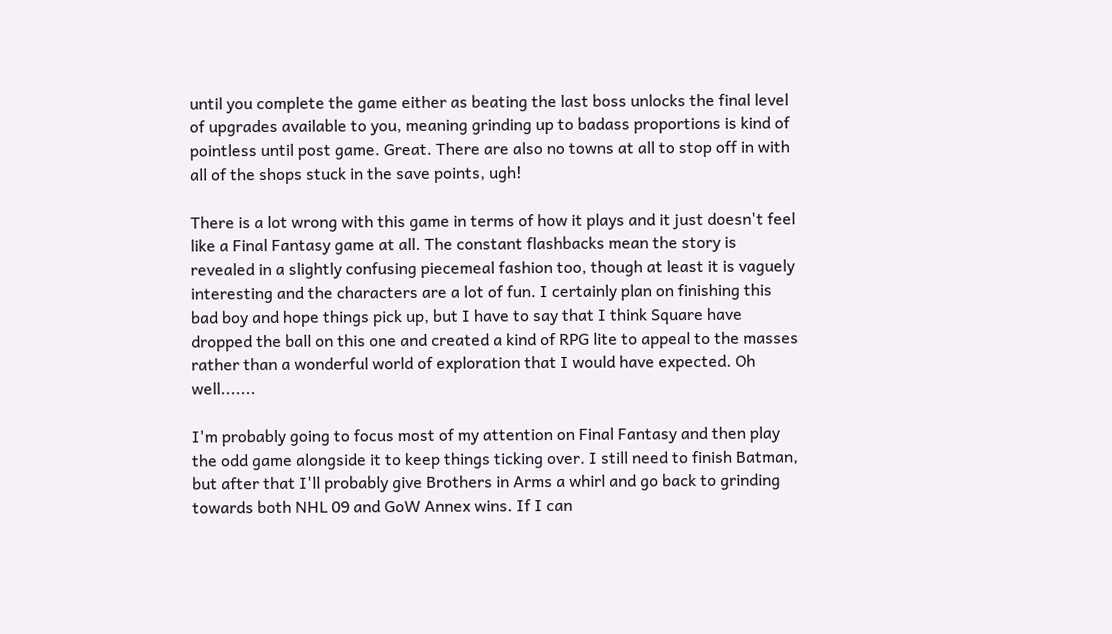until you complete the game either as beating the last boss unlocks the final level of upgrades available to you, meaning grinding up to badass proportions is kind of pointless until post game. Great. There are also no towns at all to stop off in with all of the shops stuck in the save points, ugh!

There is a lot wrong with this game in terms of how it plays and it just doesn't feel like a Final Fantasy game at all. The constant flashbacks mean the story is revealed in a slightly confusing piecemeal fashion too, though at least it is vaguely interesting and the characters are a lot of fun. I certainly plan on finishing this bad boy and hope things pick up, but I have to say that I think Square have dropped the ball on this one and created a kind of RPG lite to appeal to the masses rather than a wonderful world of exploration that I would have expected. Oh well.......

I'm probably going to focus most of my attention on Final Fantasy and then play the odd game alongside it to keep things ticking over. I still need to finish Batman, but after that I'll probably give Brothers in Arms a whirl and go back to grinding towards both NHL 09 and GoW Annex wins. If I can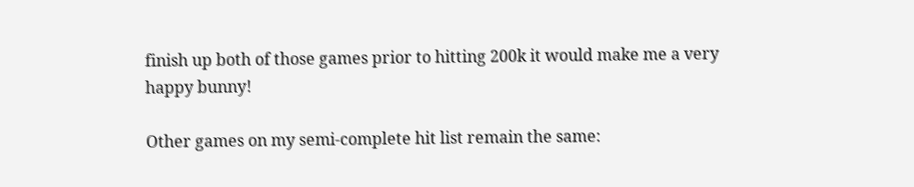finish up both of those games prior to hitting 200k it would make me a very happy bunny!

Other games on my semi-complete hit list remain the same: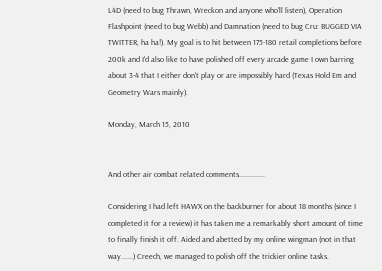L4D (need to bug Thrawn, Wreckon and anyone who'll listen), Operation Flashpoint (need to bug Webb) and Damnation (need to bug Cru: BUGGED VIA TWITTER, ha ha!). My goal is to hit between 175-180 retail completions before 200k and I'd also like to have polished off every arcade game I own barring about 3-4 that I either don't play or are impossibly hard (Texas Hold Em and Geometry Wars mainly).

Monday, March 15, 2010


And other air combat related comments.............

Considering I had left HAWX on the backburner for about 18 months (since I completed it for a review) it has taken me a remarkably short amount of time to finally finish it off. Aided and abetted by my online wingman (not in that way......) Creech, we managed to polish off the trickier online tasks.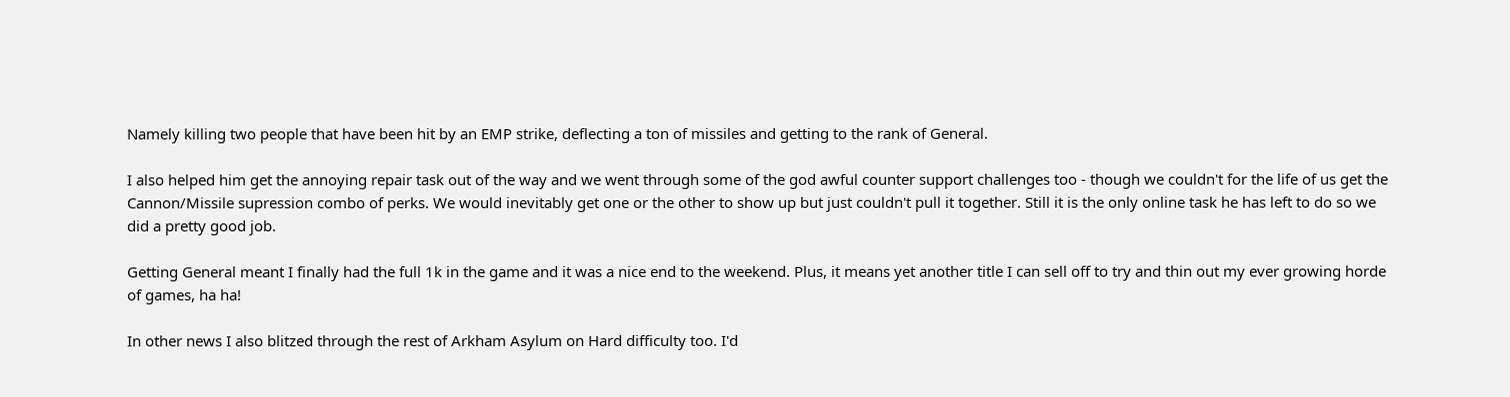Namely killing two people that have been hit by an EMP strike, deflecting a ton of missiles and getting to the rank of General.

I also helped him get the annoying repair task out of the way and we went through some of the god awful counter support challenges too - though we couldn't for the life of us get the Cannon/Missile supression combo of perks. We would inevitably get one or the other to show up but just couldn't pull it together. Still it is the only online task he has left to do so we did a pretty good job.

Getting General meant I finally had the full 1k in the game and it was a nice end to the weekend. Plus, it means yet another title I can sell off to try and thin out my ever growing horde of games, ha ha!

In other news I also blitzed through the rest of Arkham Asylum on Hard difficulty too. I'd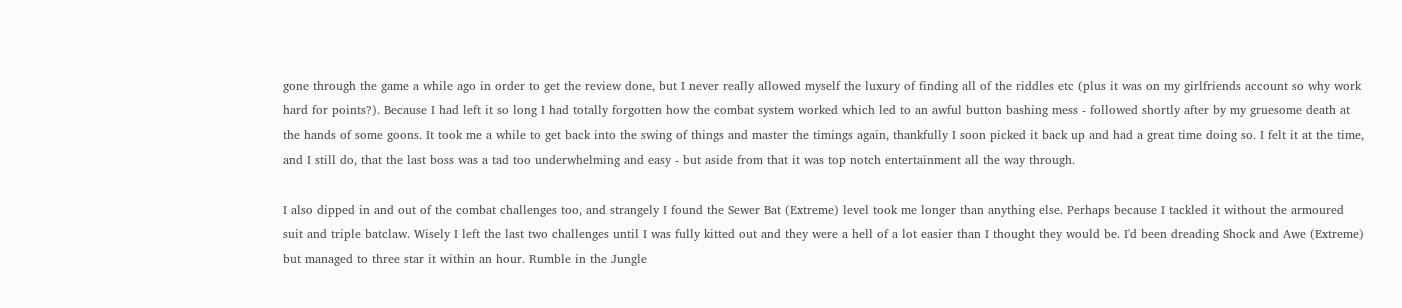gone through the game a while ago in order to get the review done, but I never really allowed myself the luxury of finding all of the riddles etc (plus it was on my girlfriends account so why work hard for points?). Because I had left it so long I had totally forgotten how the combat system worked which led to an awful button bashing mess - followed shortly after by my gruesome death at the hands of some goons. It took me a while to get back into the swing of things and master the timings again, thankfully I soon picked it back up and had a great time doing so. I felt it at the time, and I still do, that the last boss was a tad too underwhelming and easy - but aside from that it was top notch entertainment all the way through.

I also dipped in and out of the combat challenges too, and strangely I found the Sewer Bat (Extreme) level took me longer than anything else. Perhaps because I tackled it without the armoured suit and triple batclaw. Wisely I left the last two challenges until I was fully kitted out and they were a hell of a lot easier than I thought they would be. I'd been dreading Shock and Awe (Extreme) but managed to three star it within an hour. Rumble in the Jungle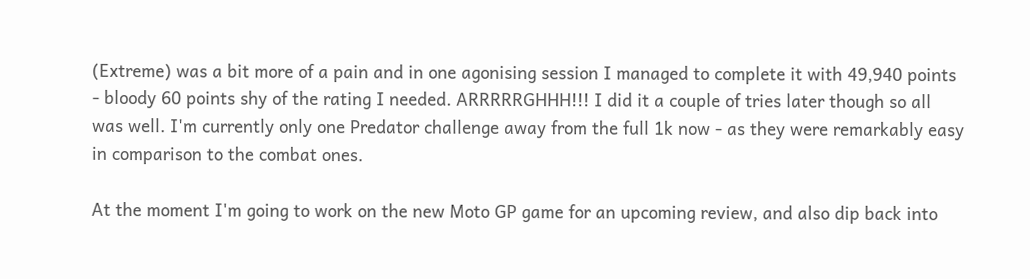(Extreme) was a bit more of a pain and in one agonising session I managed to complete it with 49,940 points - bloody 60 points shy of the rating I needed. ARRRRRGHHH!!! I did it a couple of tries later though so all was well. I'm currently only one Predator challenge away from the full 1k now - as they were remarkably easy in comparison to the combat ones.

At the moment I'm going to work on the new Moto GP game for an upcoming review, and also dip back into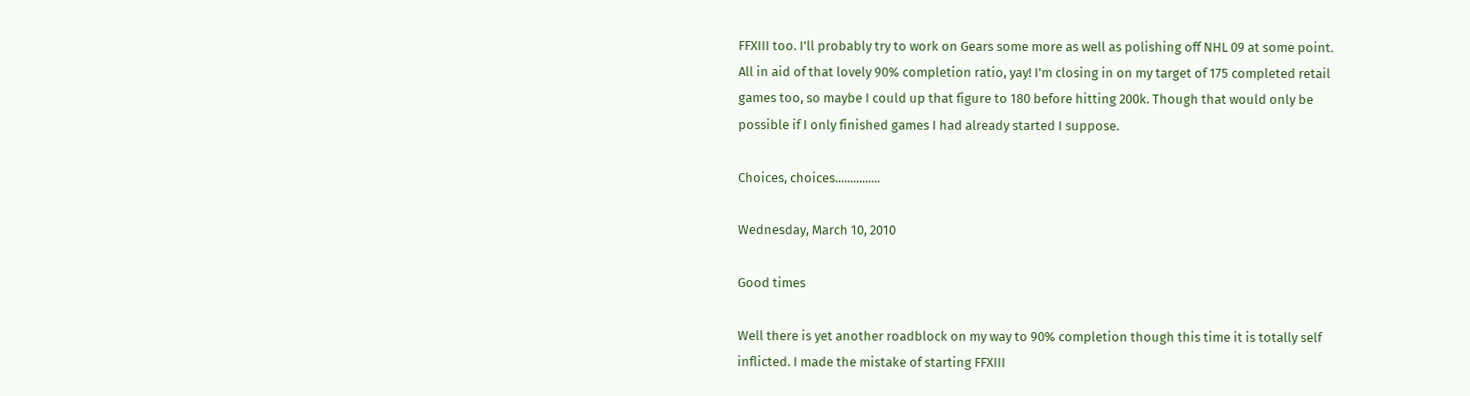FFXIII too. I'll probably try to work on Gears some more as well as polishing off NHL 09 at some point. All in aid of that lovely 90% completion ratio, yay! I'm closing in on my target of 175 completed retail games too, so maybe I could up that figure to 180 before hitting 200k. Though that would only be possible if I only finished games I had already started I suppose.

Choices, choices...............

Wednesday, March 10, 2010

Good times

Well there is yet another roadblock on my way to 90% completion though this time it is totally self inflicted. I made the mistake of starting FFXIII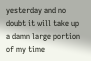yesterday and no doubt it will take up a damn large portion of my time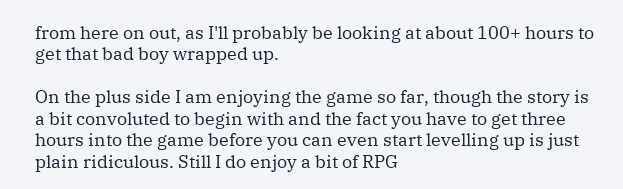from here on out, as I'll probably be looking at about 100+ hours to get that bad boy wrapped up.

On the plus side I am enjoying the game so far, though the story is a bit convoluted to begin with and the fact you have to get three hours into the game before you can even start levelling up is just plain ridiculous. Still I do enjoy a bit of RPG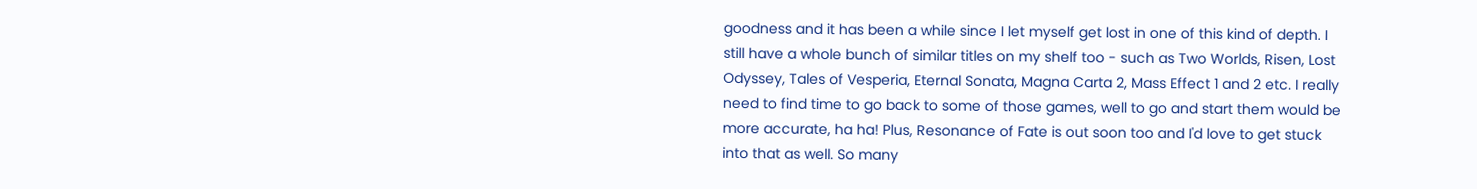goodness and it has been a while since I let myself get lost in one of this kind of depth. I still have a whole bunch of similar titles on my shelf too - such as Two Worlds, Risen, Lost Odyssey, Tales of Vesperia, Eternal Sonata, Magna Carta 2, Mass Effect 1 and 2 etc. I really need to find time to go back to some of those games, well to go and start them would be more accurate, ha ha! Plus, Resonance of Fate is out soon too and I'd love to get stuck into that as well. So many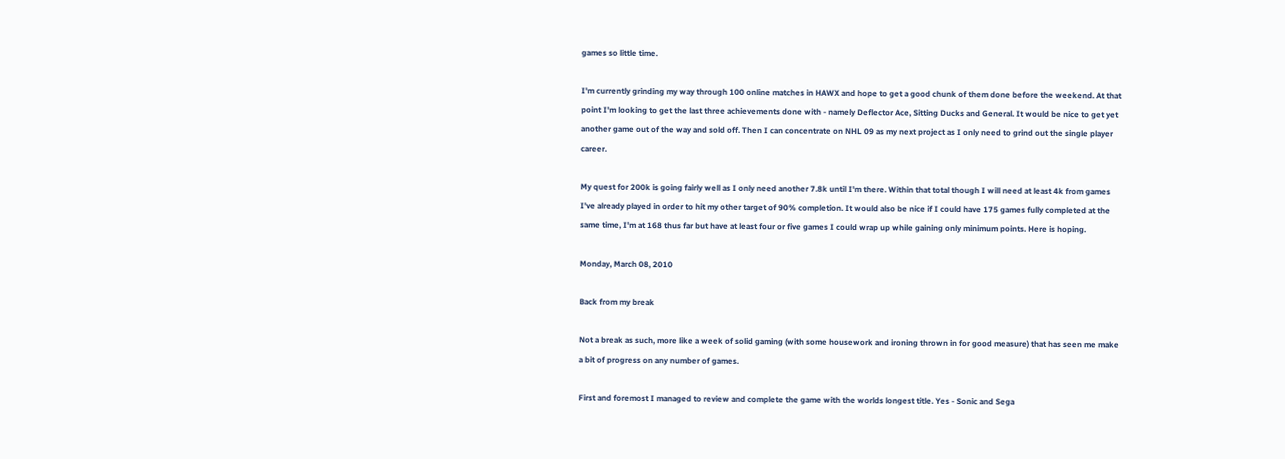games so little time.

I'm currently grinding my way through 100 online matches in HAWX and hope to get a good chunk of them done before the weekend. At that point I'm looking to get the last three achievements done with - namely Deflector Ace, Sitting Ducks and General. It would be nice to get yet another game out of the way and sold off. Then I can concentrate on NHL 09 as my next project as I only need to grind out the single player career.

My quest for 200k is going fairly well as I only need another 7.8k until I'm there. Within that total though I will need at least 4k from games I've already played in order to hit my other target of 90% completion. It would also be nice if I could have 175 games fully completed at the same time, I'm at 168 thus far but have at least four or five games I could wrap up while gaining only minimum points. Here is hoping.

Monday, March 08, 2010

Back from my break

Not a break as such, more like a week of solid gaming (with some housework and ironing thrown in for good measure) that has seen me make a bit of progress on any number of games.

First and foremost I managed to review and complete the game with the worlds longest title. Yes - Sonic and Sega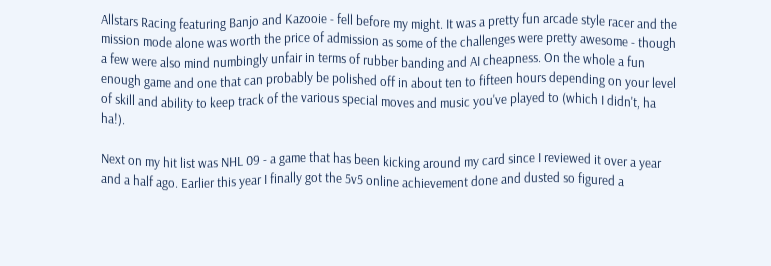Allstars Racing featuring Banjo and Kazooie - fell before my might. It was a pretty fun arcade style racer and the mission mode alone was worth the price of admission as some of the challenges were pretty awesome - though a few were also mind numbingly unfair in terms of rubber banding and AI cheapness. On the whole a fun enough game and one that can probably be polished off in about ten to fifteen hours depending on your level of skill and ability to keep track of the various special moves and music you've played to (which I didn't, ha ha!).

Next on my hit list was NHL 09 - a game that has been kicking around my card since I reviewed it over a year and a half ago. Earlier this year I finally got the 5v5 online achievement done and dusted so figured a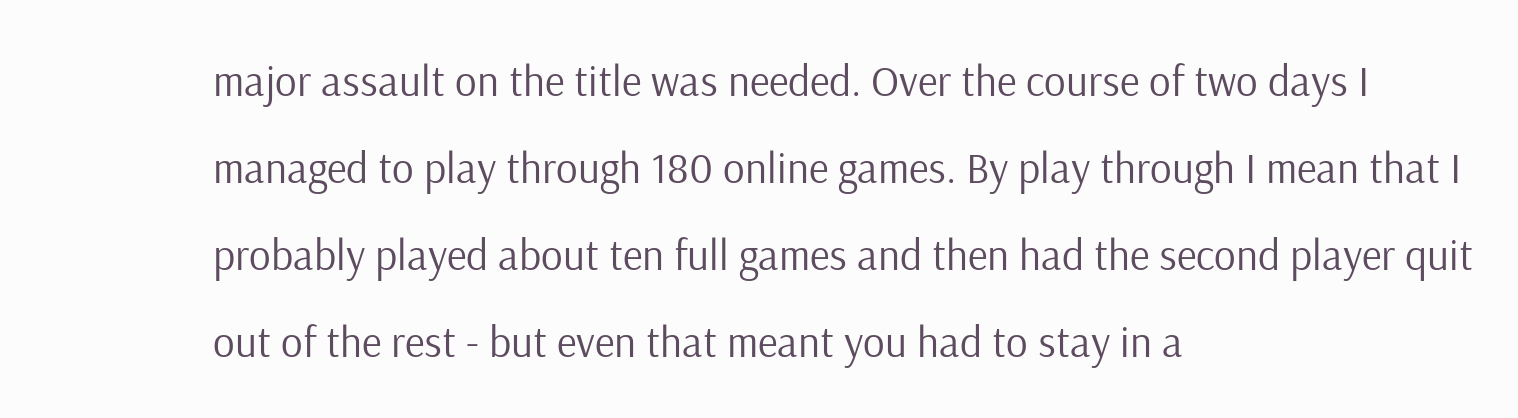major assault on the title was needed. Over the course of two days I managed to play through 180 online games. By play through I mean that I probably played about ten full games and then had the second player quit out of the rest - but even that meant you had to stay in a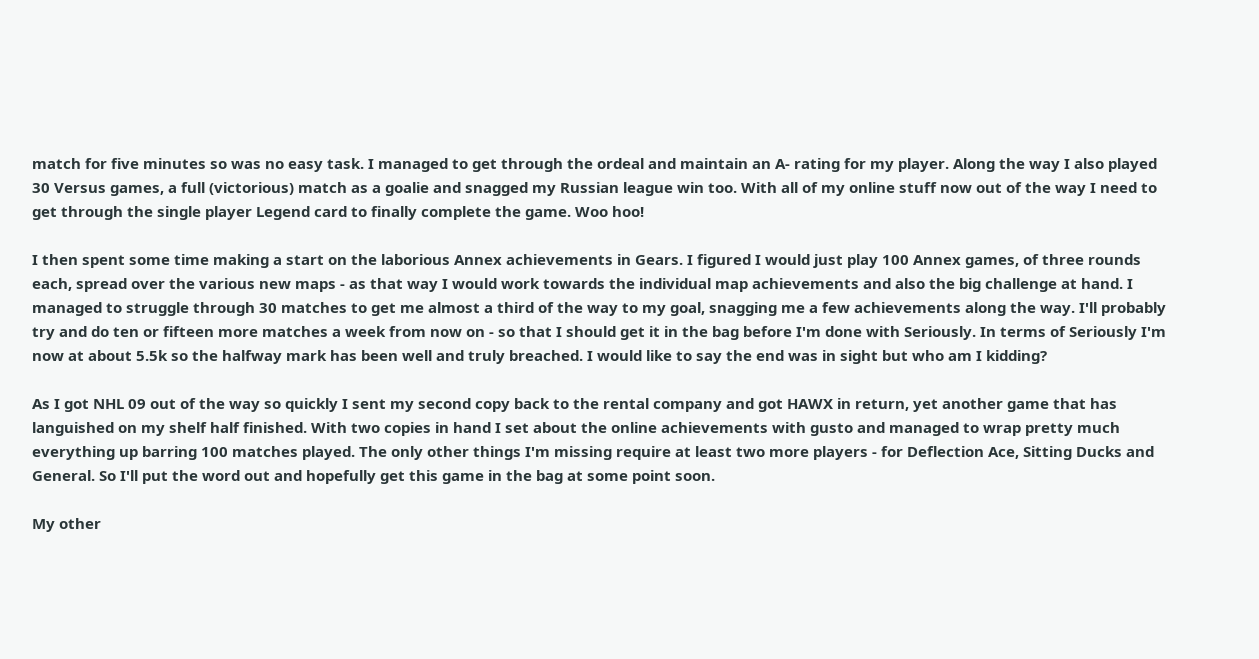match for five minutes so was no easy task. I managed to get through the ordeal and maintain an A- rating for my player. Along the way I also played 30 Versus games, a full (victorious) match as a goalie and snagged my Russian league win too. With all of my online stuff now out of the way I need to get through the single player Legend card to finally complete the game. Woo hoo!

I then spent some time making a start on the laborious Annex achievements in Gears. I figured I would just play 100 Annex games, of three rounds each, spread over the various new maps - as that way I would work towards the individual map achievements and also the big challenge at hand. I managed to struggle through 30 matches to get me almost a third of the way to my goal, snagging me a few achievements along the way. I'll probably try and do ten or fifteen more matches a week from now on - so that I should get it in the bag before I'm done with Seriously. In terms of Seriously I'm now at about 5.5k so the halfway mark has been well and truly breached. I would like to say the end was in sight but who am I kidding?

As I got NHL 09 out of the way so quickly I sent my second copy back to the rental company and got HAWX in return, yet another game that has languished on my shelf half finished. With two copies in hand I set about the online achievements with gusto and managed to wrap pretty much everything up barring 100 matches played. The only other things I'm missing require at least two more players - for Deflection Ace, Sitting Ducks and General. So I'll put the word out and hopefully get this game in the bag at some point soon.

My other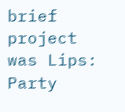brief project was Lips: Party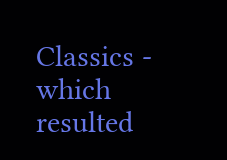Classics - which resulted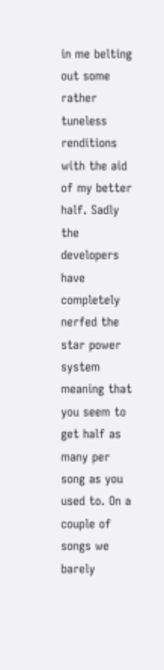in me belting out some rather tuneless renditions with the aid of my better half. Sadly the developers have completely nerfed the star power system meaning that you seem to get half as many per song as you used to. On a couple of songs we barely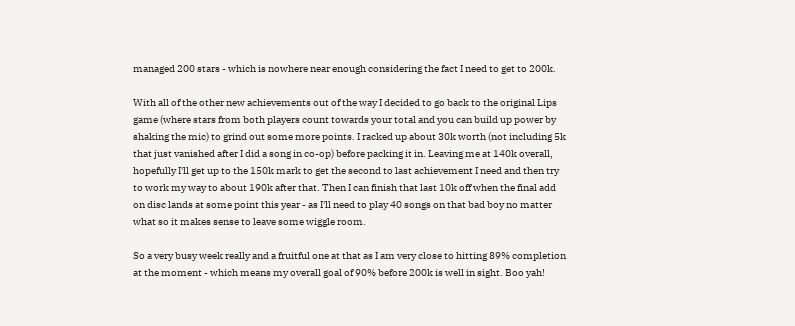managed 200 stars - which is nowhere near enough considering the fact I need to get to 200k.

With all of the other new achievements out of the way I decided to go back to the original Lips game (where stars from both players count towards your total and you can build up power by shaking the mic) to grind out some more points. I racked up about 30k worth (not including 5k that just vanished after I did a song in co-op) before packing it in. Leaving me at 140k overall, hopefully I'll get up to the 150k mark to get the second to last achievement I need and then try to work my way to about 190k after that. Then I can finish that last 10k off when the final add on disc lands at some point this year - as I'll need to play 40 songs on that bad boy no matter what so it makes sense to leave some wiggle room.

So a very busy week really and a fruitful one at that as I am very close to hitting 89% completion at the moment - which means my overall goal of 90% before 200k is well in sight. Boo yah!